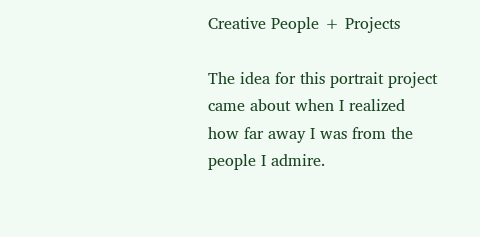Creative People + Projects

The idea for this portrait project came about when I realized how far away I was from the people I admire.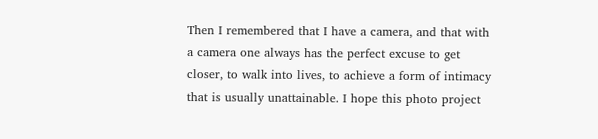Then I remembered that I have a camera, and that with a camera one always has the perfect excuse to get closer, to walk into lives, to achieve a form of intimacy that is usually unattainable. I hope this photo project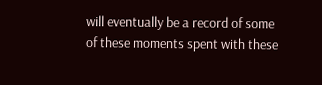will eventually be a record of some of these moments spent with these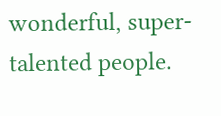wonderful, super-talented people.